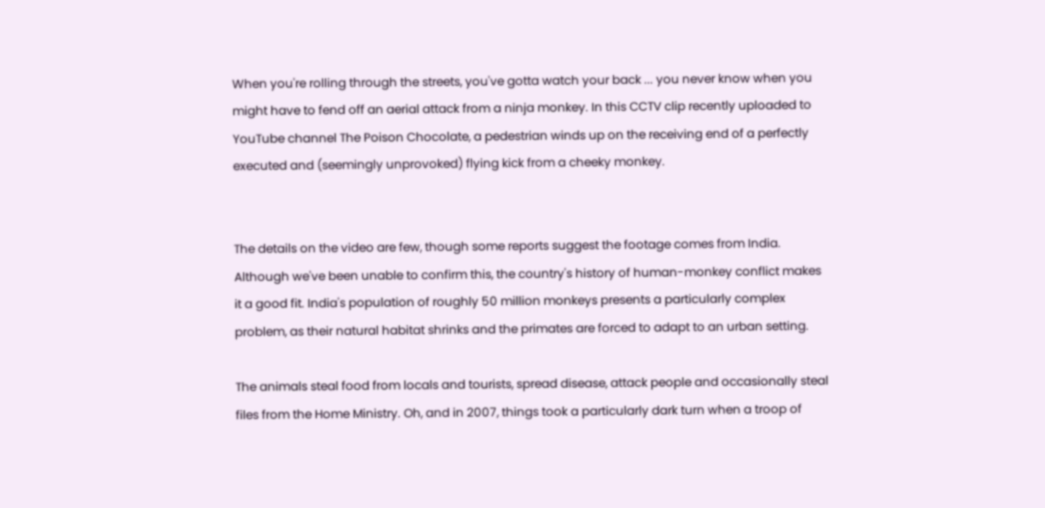When you're rolling through the streets, you've gotta watch your back ... you never know when you might have to fend off an aerial attack from a ninja monkey. In this CCTV clip recently uploaded to YouTube channel The Poison Chocolate, a pedestrian winds up on the receiving end of a perfectly executed and (seemingly unprovoked) flying kick from a cheeky monkey.


The details on the video are few, though some reports suggest the footage comes from India. Although we've been unable to confirm this, the country's history of human-monkey conflict makes it a good fit. India's population of roughly 50 million monkeys presents a particularly complex problem, as their natural habitat shrinks and the primates are forced to adapt to an urban setting.

The animals steal food from locals and tourists, spread disease, attack people and occasionally steal files from the Home Ministry. Oh, and in 2007, things took a particularly dark turn when a troop of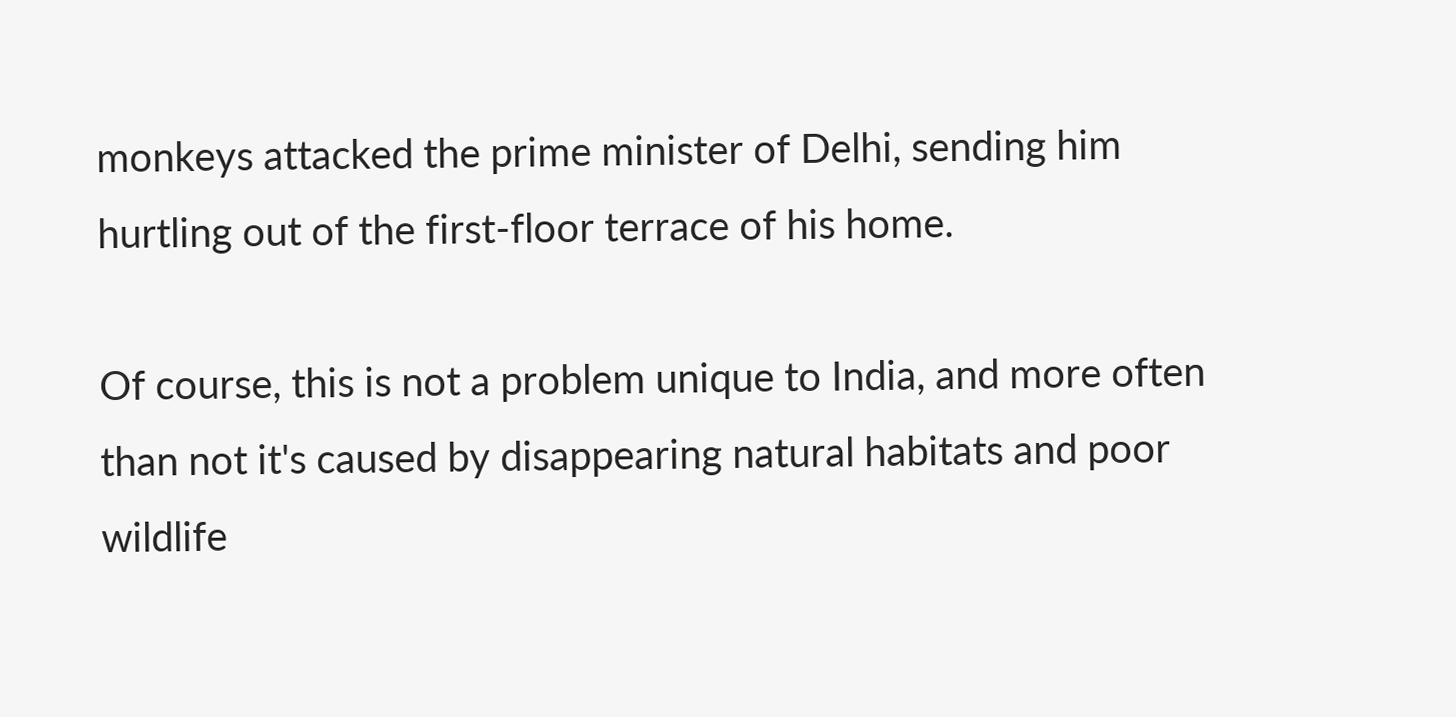monkeys attacked the prime minister of Delhi, sending him hurtling out of the first-floor terrace of his home.

Of course, this is not a problem unique to India, and more often than not it's caused by disappearing natural habitats and poor wildlife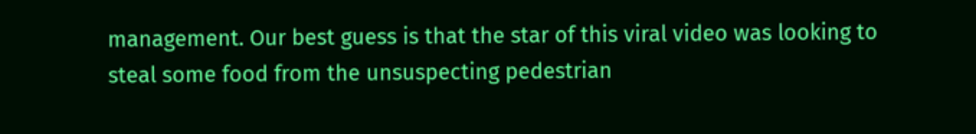management. Our best guess is that the star of this viral video was looking to steal some food from the unsuspecting pedestrian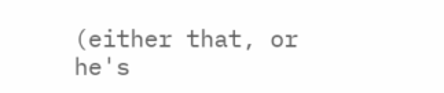(either that, or he's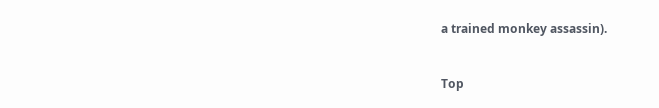a trained monkey assassin).


Top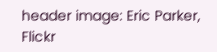header image: Eric Parker, Flickr